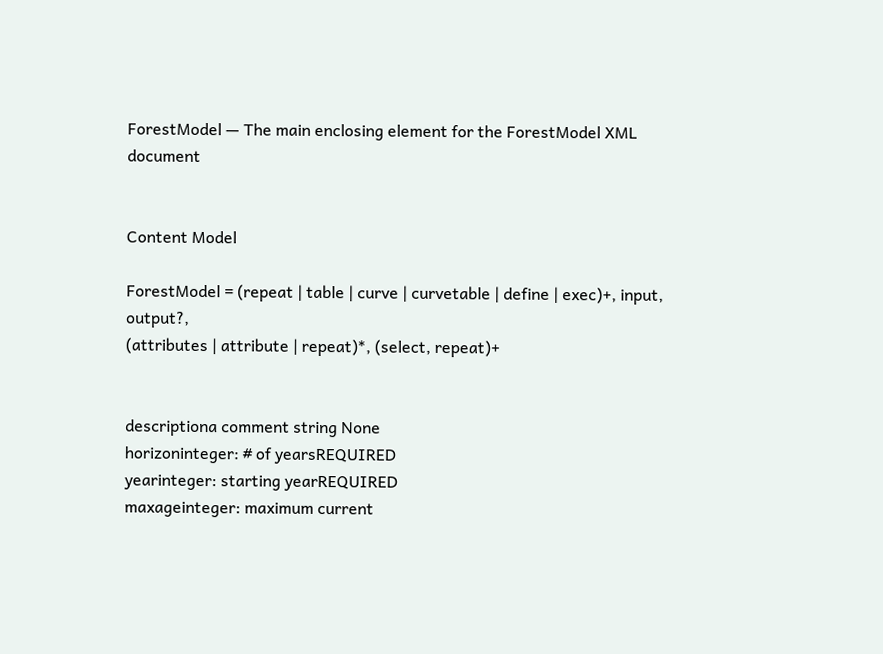ForestModel — The main enclosing element for the ForestModel XML document


Content Model

ForestModel = (repeat | table | curve | curvetable | define | exec)+, input, output?,
(attributes | attribute | repeat)*, (select, repeat)+


descriptiona comment string None
horizoninteger: # of yearsREQUIRED
yearinteger: starting yearREQUIRED
maxageinteger: maximum current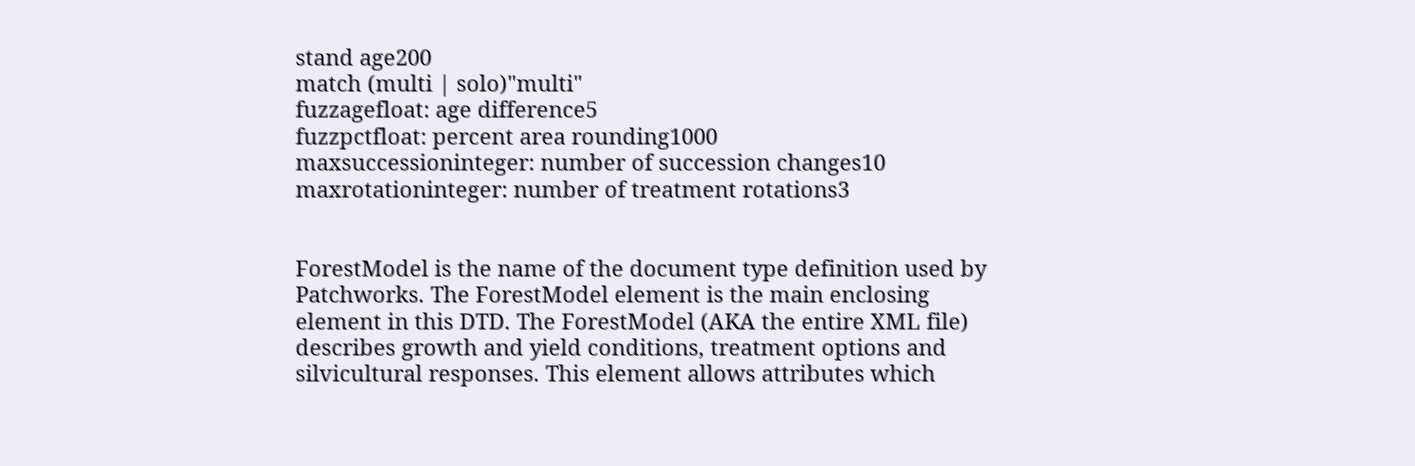stand age200
match (multi | solo)"multi"
fuzzagefloat: age difference5
fuzzpctfloat: percent area rounding1000
maxsuccessioninteger: number of succession changes10
maxrotationinteger: number of treatment rotations3


ForestModel is the name of the document type definition used by Patchworks. The ForestModel element is the main enclosing element in this DTD. The ForestModel (AKA the entire XML file) describes growth and yield conditions, treatment options and silvicultural responses. This element allows attributes which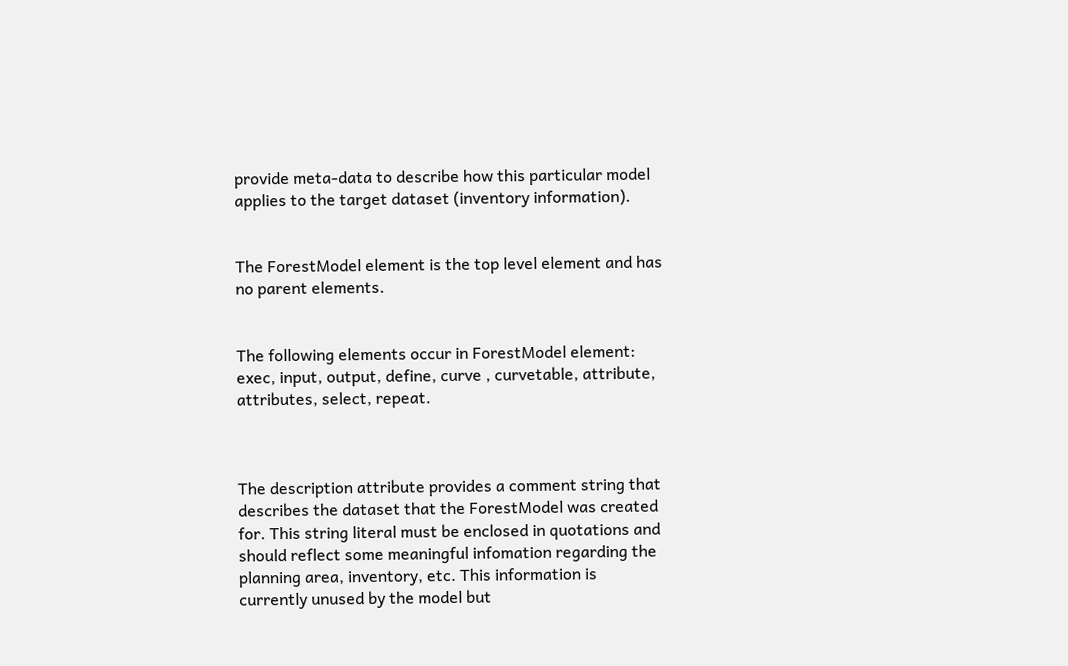provide meta-data to describe how this particular model applies to the target dataset (inventory information).


The ForestModel element is the top level element and has no parent elements.


The following elements occur in ForestModel element: exec, input, output, define, curve , curvetable, attribute, attributes, select, repeat.



The description attribute provides a comment string that describes the dataset that the ForestModel was created for. This string literal must be enclosed in quotations and should reflect some meaningful infomation regarding the planning area, inventory, etc. This information is currently unused by the model but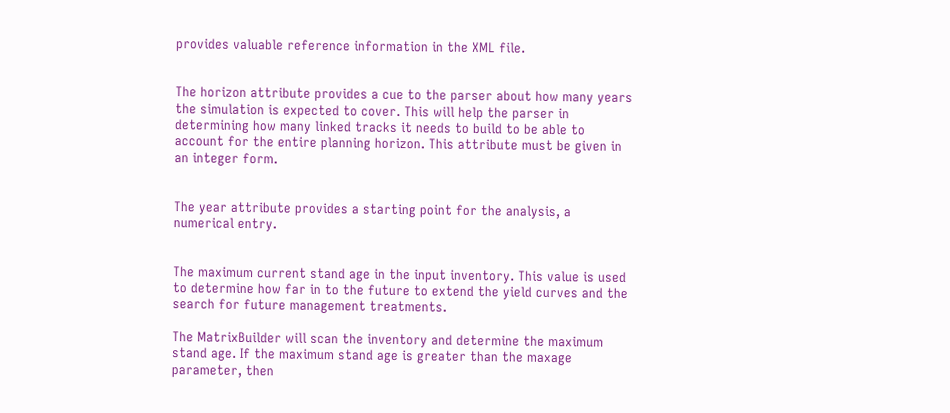provides valuable reference information in the XML file.


The horizon attribute provides a cue to the parser about how many years the simulation is expected to cover. This will help the parser in determining how many linked tracks it needs to build to be able to account for the entire planning horizon. This attribute must be given in an integer form.


The year attribute provides a starting point for the analysis, a numerical entry.


The maximum current stand age in the input inventory. This value is used to determine how far in to the future to extend the yield curves and the search for future management treatments.

The MatrixBuilder will scan the inventory and determine the maximum stand age. If the maximum stand age is greater than the maxage parameter, then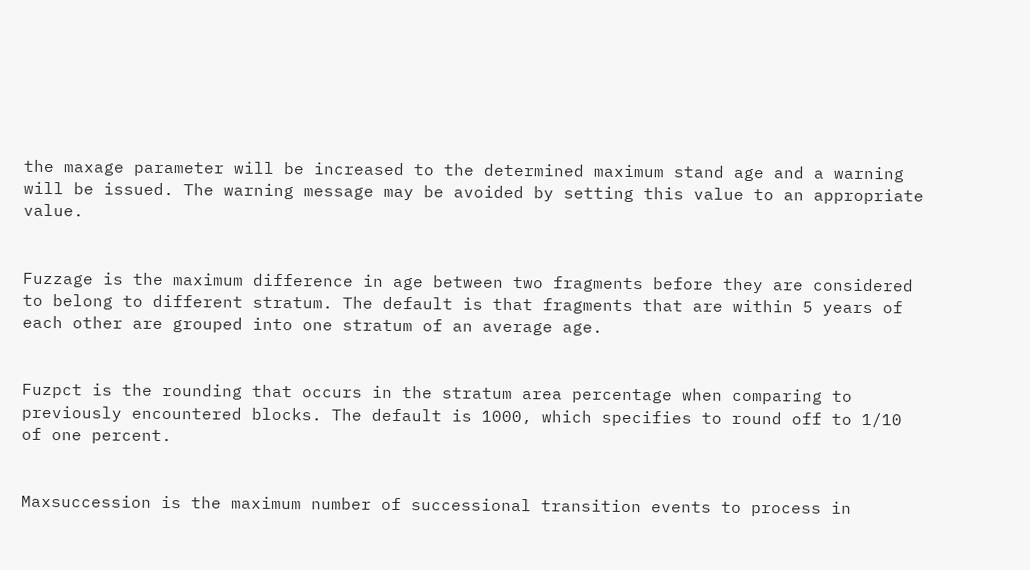the maxage parameter will be increased to the determined maximum stand age and a warning will be issued. The warning message may be avoided by setting this value to an appropriate value.


Fuzzage is the maximum difference in age between two fragments before they are considered to belong to different stratum. The default is that fragments that are within 5 years of each other are grouped into one stratum of an average age.


Fuzpct is the rounding that occurs in the stratum area percentage when comparing to previously encountered blocks. The default is 1000, which specifies to round off to 1/10 of one percent.


Maxsuccession is the maximum number of successional transition events to process in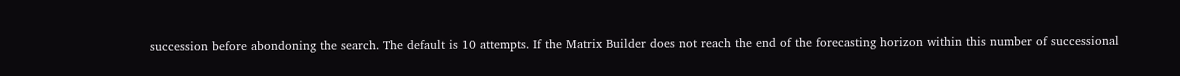succession before abondoning the search. The default is 10 attempts. If the Matrix Builder does not reach the end of the forecasting horizon within this number of successional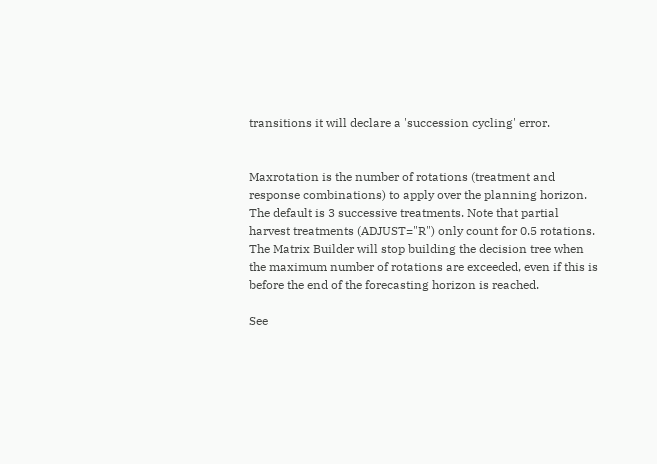transitions it will declare a 'succession cycling' error.


Maxrotation is the number of rotations (treatment and response combinations) to apply over the planning horizon. The default is 3 successive treatments. Note that partial harvest treatments (ADJUST="R") only count for 0.5 rotations. The Matrix Builder will stop building the decision tree when the maximum number of rotations are exceeded, even if this is before the end of the forecasting horizon is reached.

See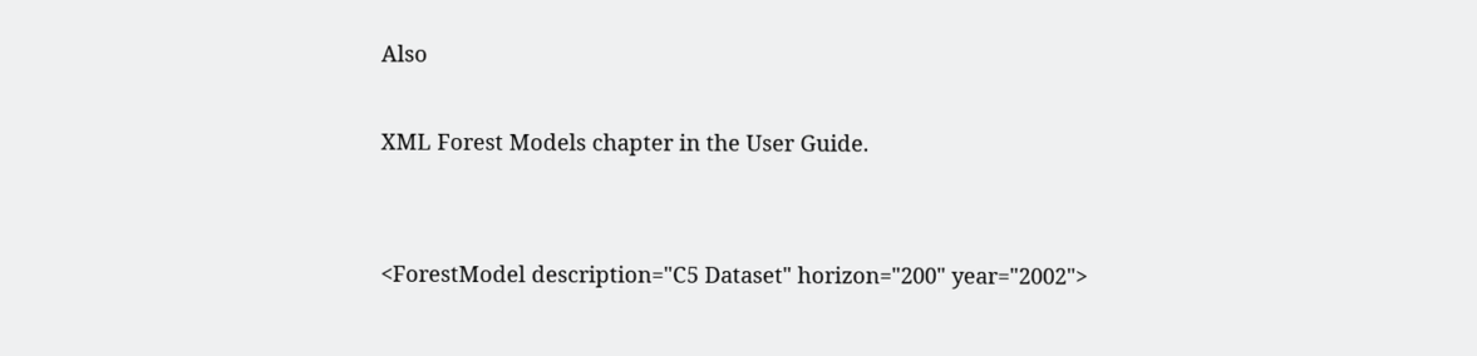Also

XML Forest Models chapter in the User Guide.


<ForestModel description="C5 Dataset" horizon="200" year="2002">